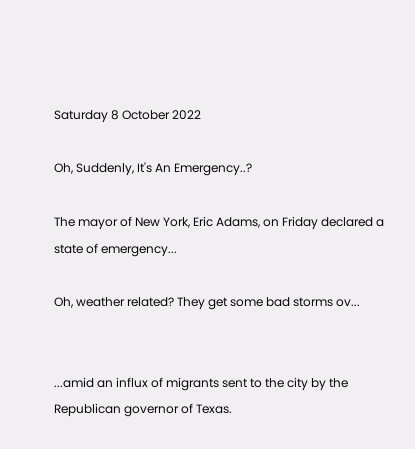Saturday 8 October 2022

Oh, Suddenly, It's An Emergency..?

The mayor of New York, Eric Adams, on Friday declared a state of emergency...

Oh, weather related? They get some bad storms ov...


...amid an influx of migrants sent to the city by the Republican governor of Texas.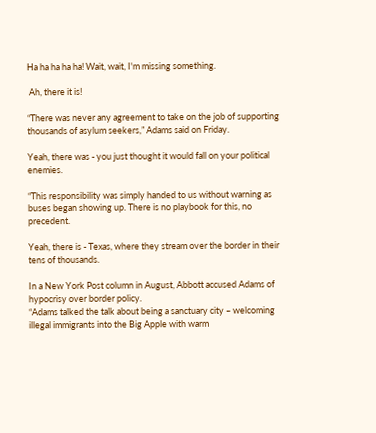Ha ha ha ha ha! Wait, wait, I'm missing something.

 Ah, there it is!

“There was never any agreement to take on the job of supporting thousands of asylum seekers,” Adams said on Friday.

Yeah, there was - you just thought it would fall on your political enemies.

“This responsibility was simply handed to us without warning as buses began showing up. There is no playbook for this, no precedent.

Yeah, there is - Texas, where they stream over the border in their tens of thousands.

In a New York Post column in August, Abbott accused Adams of hypocrisy over border policy.
“Adams talked the talk about being a sanctuary city – welcoming illegal immigrants into the Big Apple with warm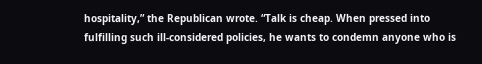hospitality,” the Republican wrote. “Talk is cheap. When pressed into fulfilling such ill-considered policies, he wants to condemn anyone who is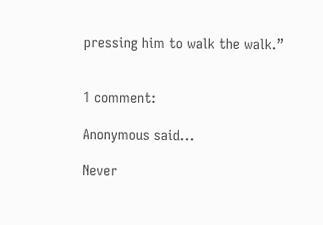pressing him to walk the walk.”


1 comment:

Anonymous said...

Never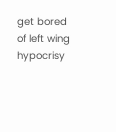get bored of left wing hypocrisy